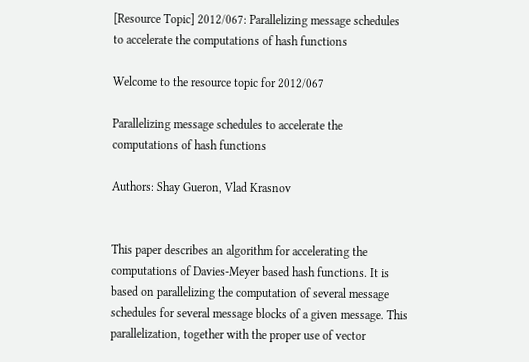[Resource Topic] 2012/067: Parallelizing message schedules to accelerate the computations of hash functions

Welcome to the resource topic for 2012/067

Parallelizing message schedules to accelerate the computations of hash functions

Authors: Shay Gueron, Vlad Krasnov


This paper describes an algorithm for accelerating the computations of Davies-Meyer based hash functions. It is based on parallelizing the computation of several message schedules for several message blocks of a given message. This parallelization, together with the proper use of vector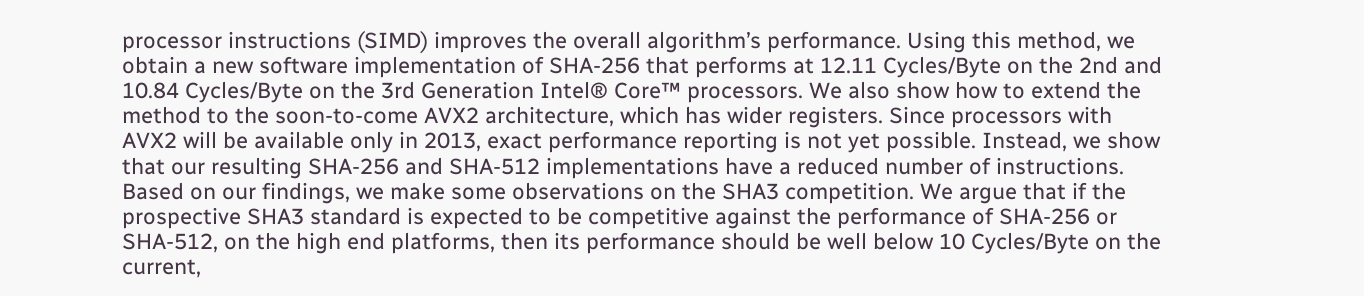processor instructions (SIMD) improves the overall algorithm’s performance. Using this method, we obtain a new software implementation of SHA-256 that performs at 12.11 Cycles/Byte on the 2nd and 10.84 Cycles/Byte on the 3rd Generation Intel® Core™ processors. We also show how to extend the method to the soon-to-come AVX2 architecture, which has wider registers. Since processors with AVX2 will be available only in 2013, exact performance reporting is not yet possible. Instead, we show that our resulting SHA-256 and SHA-512 implementations have a reduced number of instructions. Based on our findings, we make some observations on the SHA3 competition. We argue that if the prospective SHA3 standard is expected to be competitive against the performance of SHA-256 or SHA-512, on the high end platforms, then its performance should be well below 10 Cycles/Byte on the current,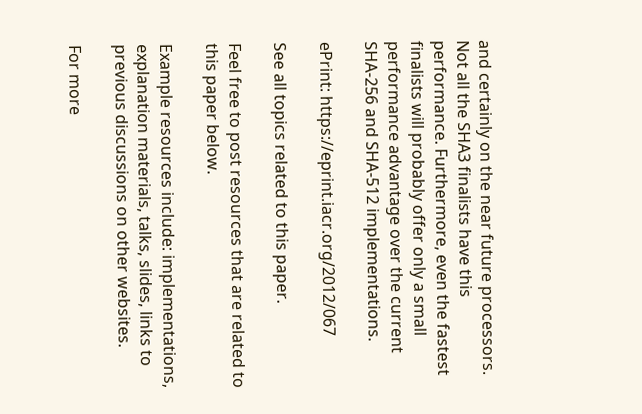and certainly on the near future processors. Not all the SHA3 finalists have this performance. Furthermore, even the fastest finalists will probably offer only a small performance advantage over the current SHA-256 and SHA-512 implementations.

ePrint: https://eprint.iacr.org/2012/067

See all topics related to this paper.

Feel free to post resources that are related to this paper below.

Example resources include: implementations, explanation materials, talks, slides, links to previous discussions on other websites.

For more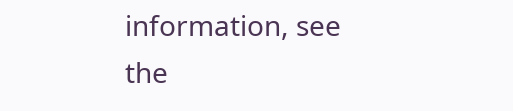information, see the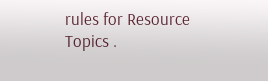rules for Resource Topics .